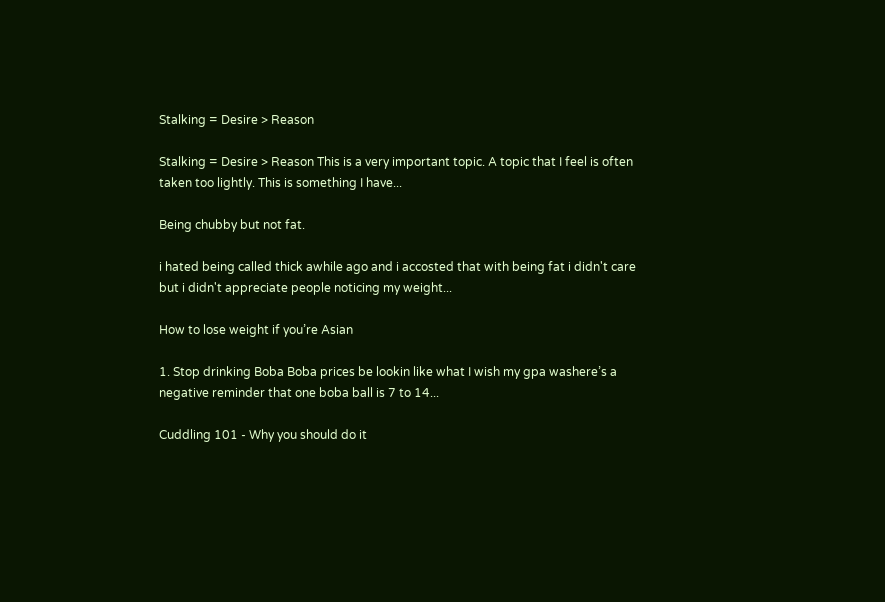Stalking = Desire > Reason

Stalking = Desire > Reason This is a very important topic. A topic that I feel is often taken too lightly. This is something I have...

Being chubby but not fat.

i hated being called thick awhile ago and i accosted that with being fat i didn't care but i didn't appreciate people noticing my weight...

How to lose weight if you’re Asian

1. Stop drinking Boba Boba prices be lookin like what I wish my gpa washere’s a negative reminder that one boba ball is 7 to 14...

Cuddling 101 - Why you should do it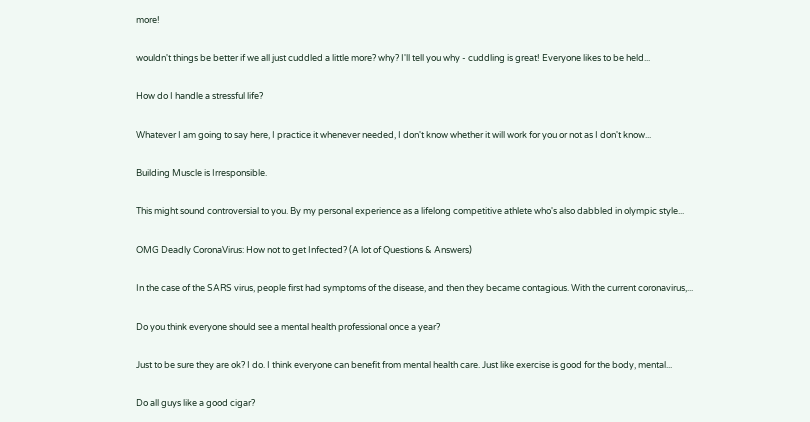more!

wouldn't things be better if we all just cuddled a little more? why? I'll tell you why - cuddling is great! Everyone likes to be held...

How do I handle a stressful life?

Whatever I am going to say here, I practice it whenever needed, I don't know whether it will work for you or not as I don't know...

Building Muscle is Irresponsible.

This might sound controversial to you. By my personal experience as a lifelong competitive athlete who's also dabbled in olympic style...

OMG Deadly CoronaVirus: How not to get Infected? (A lot of Questions & Answers)

In the case of the SARS virus, people first had symptoms of the disease, and then they became contagious. With the current coronavirus,...

Do you think everyone should see a mental health professional once a year?

Just to be sure they are ok? I do. I think everyone can benefit from mental health care. Just like exercise is good for the body, mental...

Do all guys like a good cigar?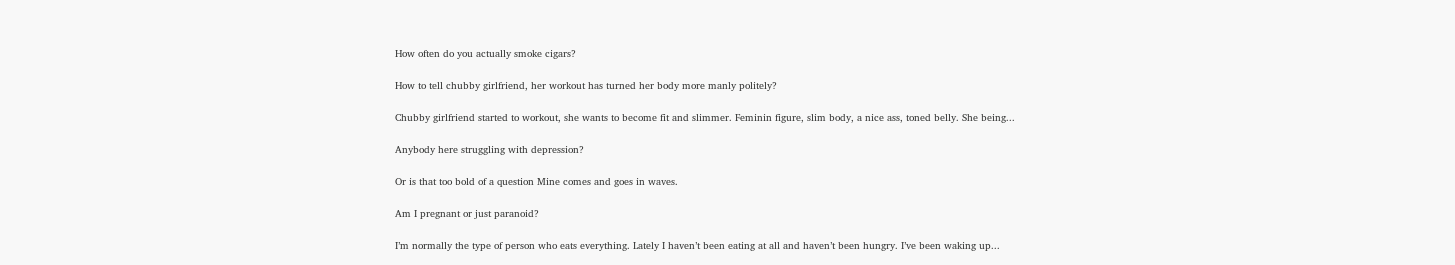How often do you actually smoke cigars?

How to tell chubby girlfriend, her workout has turned her body more manly politely?

Chubby girlfriend started to workout, she wants to become fit and slimmer. Feminin figure, slim body, a nice ass, toned belly. She being...

Anybody here struggling with depression?

Or is that too bold of a question Mine comes and goes in waves.

Am I pregnant or just paranoid?

I’m normally the type of person who eats everything. Lately I haven’t been eating at all and haven’t been hungry. I’ve been waking up...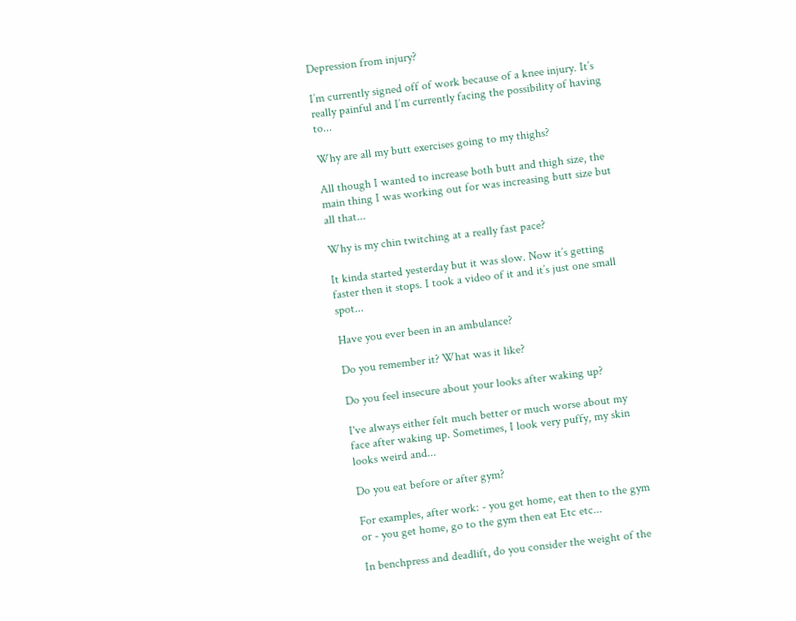Depression from injury?

I’m currently signed off of work because of a knee injury. It’s really painful and I’m currently facing the possibility of having to...

Why are all my butt exercises going to my thighs?

All though I wanted to increase both butt and thigh size, the main thing I was working out for was increasing butt size but all that...

Why is my chin twitching at a really fast pace?

It kinda started yesterday but it was slow. Now it’s getting faster then it stops. I took a video of it and it’s just one small spot...

Have you ever been in an ambulance?

Do you remember it? What was it like?

Do you feel insecure about your looks after waking up?

I've always either felt much better or much worse about my face after waking up. Sometimes, I look very puffy, my skin looks weird and...

Do you eat before or after gym?

For examples, after work: - you get home, eat then to the gym or - you get home, go to the gym then eat Etc etc...

In benchpress and deadlift, do you consider the weight of the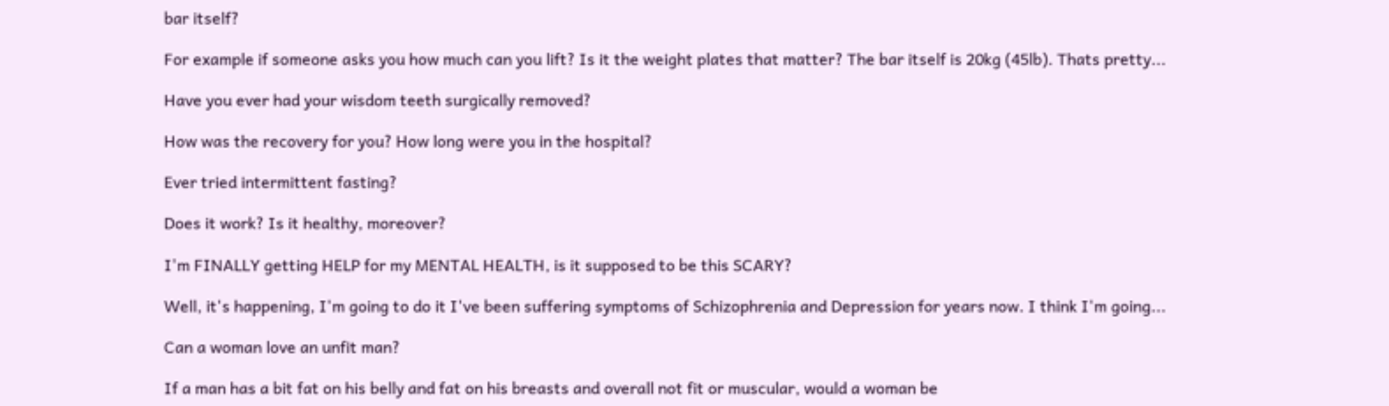bar itself?

For example if someone asks you how much can you lift? Is it the weight plates that matter? The bar itself is 20kg (45lb). Thats pretty...

Have you ever had your wisdom teeth surgically removed?

How was the recovery for you? How long were you in the hospital?

Ever tried intermittent fasting?

Does it work? Is it healthy, moreover?

I'm FINALLY getting HELP for my MENTAL HEALTH, is it supposed to be this SCARY?

Well, it's happening, I'm going to do it I've been suffering symptoms of Schizophrenia and Depression for years now. I think I'm going...

Can a woman love an unfit man?

If a man has a bit fat on his belly and fat on his breasts and overall not fit or muscular, would a woman be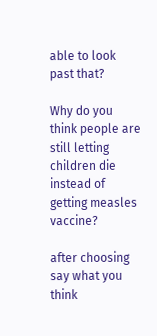able to look past that?

Why do you think people are still letting children die instead of getting measles vaccine?

after choosing say what you think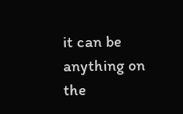it can be anything on the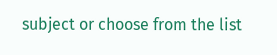subject or choose from the list